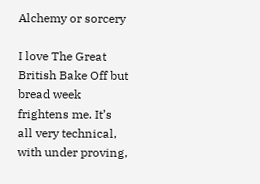Alchemy or sorcery

I love The Great British Bake Off but bread week frightens me. It’s all very technical, with under proving,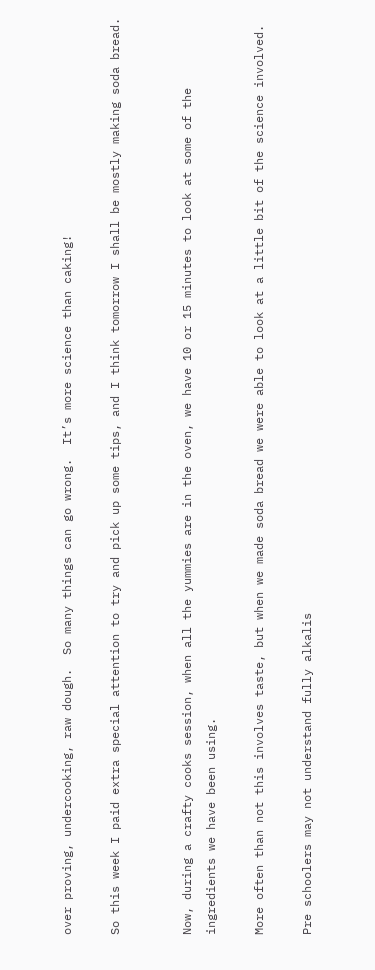over proving, undercooking, raw dough.  So many things can go wrong.  It’s more science than caking!

So this week I paid extra special attention to try and pick up some tips, and I think tomorrow I shall be mostly making soda bread.


Now, during a crafty cooks session, when all the yummies are in the oven, we have 10 or 15 minutes to look at some of the ingredients we have been using.

More often than not this involves taste, but when we made soda bread we were able to look at a little bit of the science involved.

Pre schoolers may not understand fully alkalis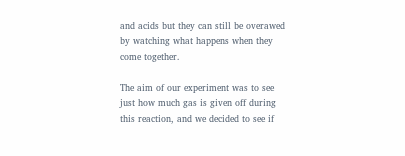and acids but they can still be overawed by watching what happens when they come together.

The aim of our experiment was to see just how much gas is given off during this reaction, and we decided to see if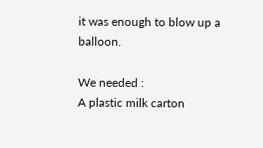it was enough to blow up a balloon.

We needed :
A plastic milk carton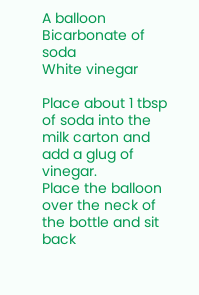A balloon
Bicarbonate of soda
White vinegar

Place about 1 tbsp of soda into the milk carton and add a glug of vinegar.
Place the balloon over the neck of the bottle and sit back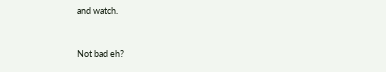and watch.


Not bad eh?